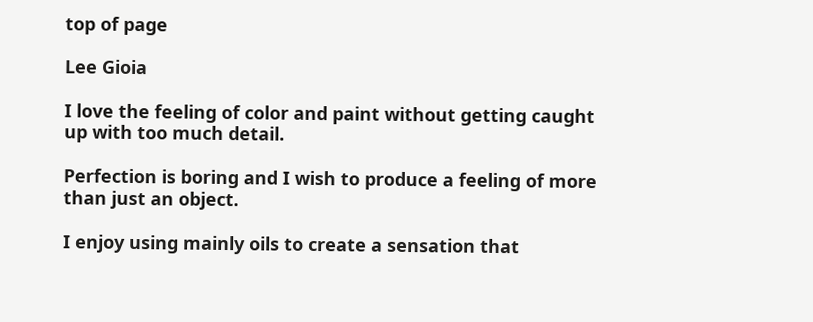top of page

Lee Gioia

I love the feeling of color and paint without getting caught up with too much detail.

Perfection is boring and I wish to produce a feeling of more than just an object.

I enjoy using mainly oils to create a sensation that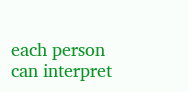each person can interpret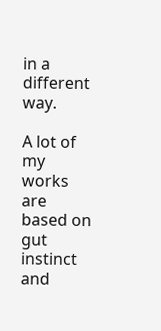in a different way.

A lot of my works are based on gut instinct and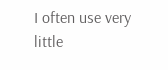I often use very little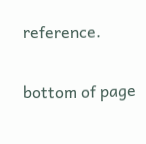reference.

bottom of page